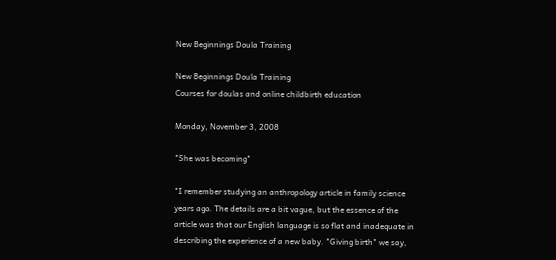New Beginnings Doula Training

New Beginnings Doula Training
Courses for doulas and online childbirth education

Monday, November 3, 2008

"She was becoming"

"I remember studying an anthropology article in family science years ago. The details are a bit vague, but the essence of the article was that our English language is so flat and inadequate in describing the experience of a new baby. "Giving birth" we say,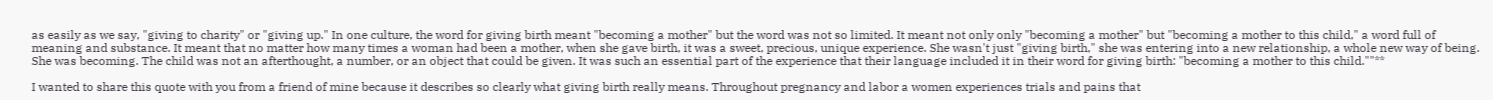as easily as we say, "giving to charity" or "giving up." In one culture, the word for giving birth meant "becoming a mother" but the word was not so limited. It meant not only only "becoming a mother" but "becoming a mother to this child," a word full of meaning and substance. It meant that no matter how many times a woman had been a mother, when she gave birth, it was a sweet, precious, unique experience. She wasn't just "giving birth," she was entering into a new relationship, a whole new way of being. She was becoming. The child was not an afterthought, a number, or an object that could be given. It was such an essential part of the experience that their language included it in their word for giving birth: "becoming a mother to this child.""**

I wanted to share this quote with you from a friend of mine because it describes so clearly what giving birth really means. Throughout pregnancy and labor a women experiences trials and pains that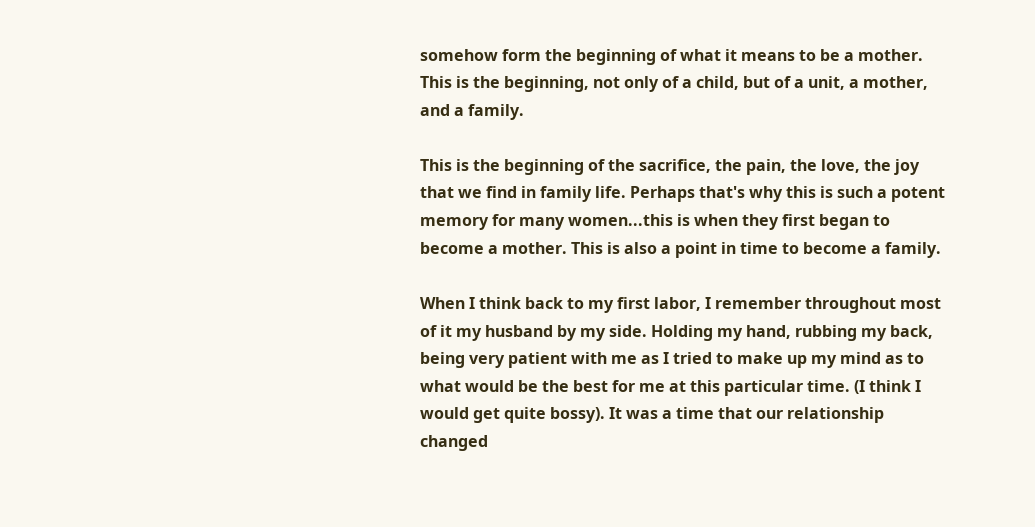somehow form the beginning of what it means to be a mother. This is the beginning, not only of a child, but of a unit, a mother, and a family.

This is the beginning of the sacrifice, the pain, the love, the joy that we find in family life. Perhaps that's why this is such a potent memory for many women...this is when they first began to become a mother. This is also a point in time to become a family.

When I think back to my first labor, I remember throughout most of it my husband by my side. Holding my hand, rubbing my back, being very patient with me as I tried to make up my mind as to what would be the best for me at this particular time. (I think I would get quite bossy). It was a time that our relationship changed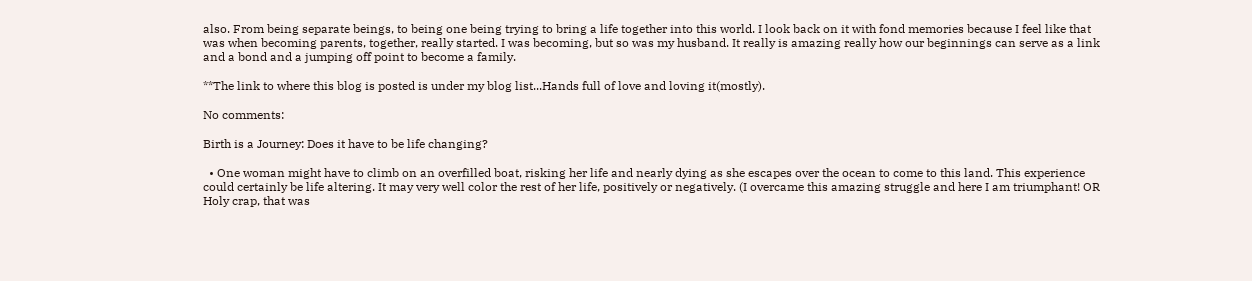also. From being separate beings, to being one being trying to bring a life together into this world. I look back on it with fond memories because I feel like that was when becoming parents, together, really started. I was becoming, but so was my husband. It really is amazing really how our beginnings can serve as a link and a bond and a jumping off point to become a family.

**The link to where this blog is posted is under my blog list...Hands full of love and loving it(mostly).

No comments:

Birth is a Journey: Does it have to be life changing?

  • One woman might have to climb on an overfilled boat, risking her life and nearly dying as she escapes over the ocean to come to this land. This experience could certainly be life altering. It may very well color the rest of her life, positively or negatively. (I overcame this amazing struggle and here I am triumphant! OR Holy crap, that was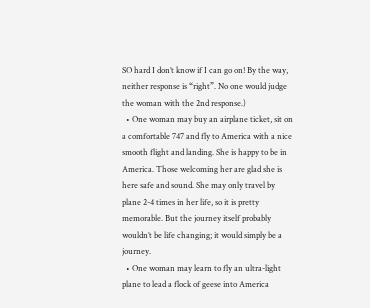SO hard I don’t know if I can go on! By the way, neither response is “right”. No one would judge the woman with the 2nd response.)
  • One woman may buy an airplane ticket, sit on a comfortable 747 and fly to America with a nice smooth flight and landing. She is happy to be in America. Those welcoming her are glad she is here safe and sound. She may only travel by plane 2-4 times in her life, so it is pretty memorable. But the journey itself probably wouldn’t be life changing; it would simply be a journey.
  • One woman may learn to fly an ultra-light plane to lead a flock of geese into America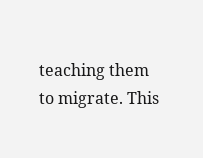teaching them to migrate. This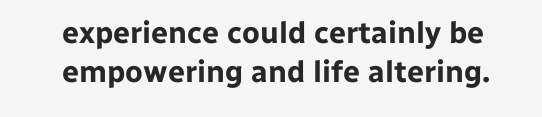experience could certainly be empowering and life altering.